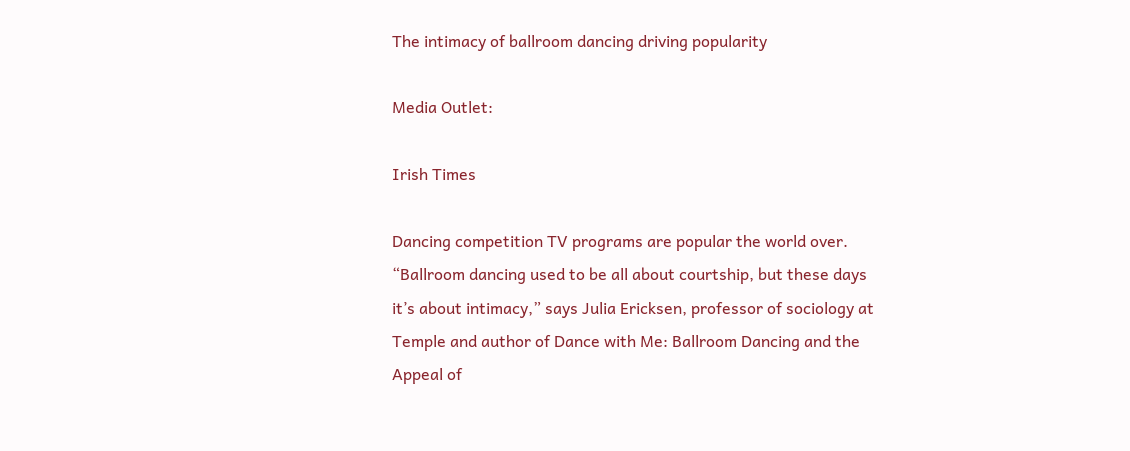The intimacy of ballroom dancing driving popularity

Media Outlet:

Irish Times

Dancing competition TV programs are popular the world over. “Ballroom dancing used to be all about courtship, but these days it’s about intimacy,” says Julia Ericksen, professor of sociology at Temple and author of Dance with Me: Ballroom Dancing and the Appeal of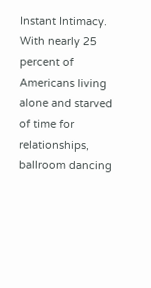Instant Intimacy. With nearly 25 percent of Americans living alone and starved of time for relationships, ballroom dancing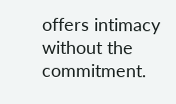offers intimacy without the commitment.